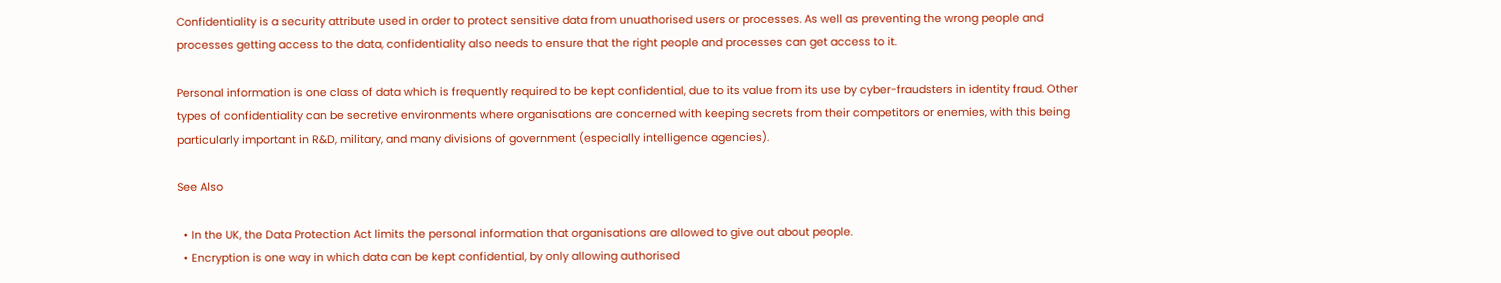Confidentiality is a security attribute used in order to protect sensitive data from unuathorised users or processes. As well as preventing the wrong people and processes getting access to the data, confidentiality also needs to ensure that the right people and processes can get access to it.

Personal information is one class of data which is frequently required to be kept confidential, due to its value from its use by cyber-fraudsters in identity fraud. Other types of confidentiality can be secretive environments where organisations are concerned with keeping secrets from their competitors or enemies, with this being particularly important in R&D, military, and many divisions of government (especially intelligence agencies).

See Also

  • In the UK, the Data Protection Act limits the personal information that organisations are allowed to give out about people.
  • Encryption is one way in which data can be kept confidential, by only allowing authorised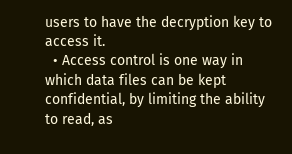users to have the decryption key to access it.
  • Access control is one way in which data files can be kept confidential, by limiting the ability to read, as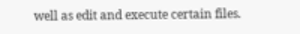well as edit and execute certain files.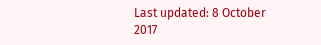Last updated: 8 October 2017